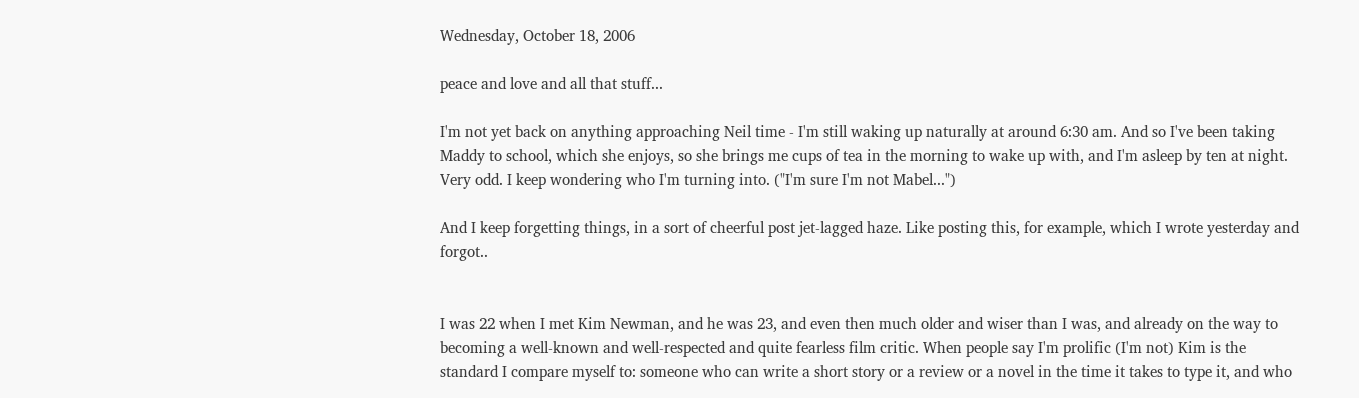Wednesday, October 18, 2006

peace and love and all that stuff...

I'm not yet back on anything approaching Neil time - I'm still waking up naturally at around 6:30 am. And so I've been taking Maddy to school, which she enjoys, so she brings me cups of tea in the morning to wake up with, and I'm asleep by ten at night. Very odd. I keep wondering who I'm turning into. ("I'm sure I'm not Mabel...")

And I keep forgetting things, in a sort of cheerful post jet-lagged haze. Like posting this, for example, which I wrote yesterday and forgot..


I was 22 when I met Kim Newman, and he was 23, and even then much older and wiser than I was, and already on the way to becoming a well-known and well-respected and quite fearless film critic. When people say I'm prolific (I'm not) Kim is the standard I compare myself to: someone who can write a short story or a review or a novel in the time it takes to type it, and who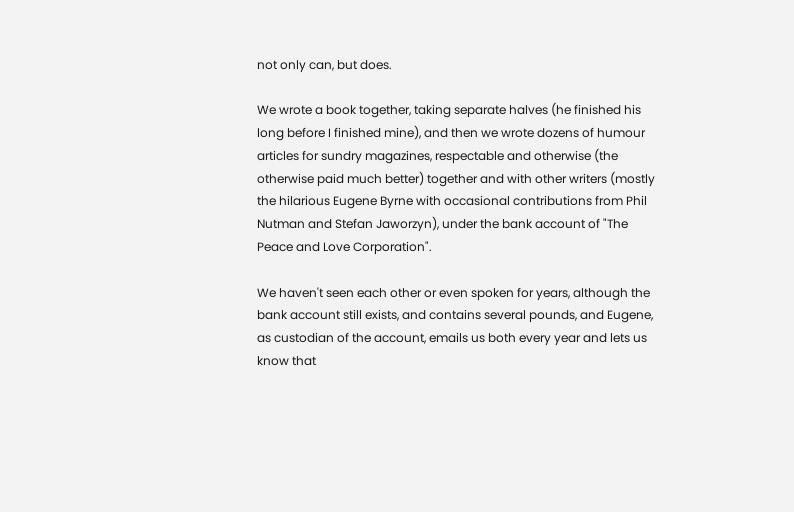not only can, but does.

We wrote a book together, taking separate halves (he finished his long before I finished mine), and then we wrote dozens of humour articles for sundry magazines, respectable and otherwise (the otherwise paid much better) together and with other writers (mostly the hilarious Eugene Byrne with occasional contributions from Phil Nutman and Stefan Jaworzyn), under the bank account of "The Peace and Love Corporation".

We haven't seen each other or even spoken for years, although the bank account still exists, and contains several pounds, and Eugene, as custodian of the account, emails us both every year and lets us know that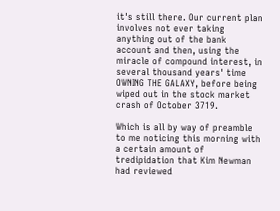it's still there. Our current plan involves not ever taking anything out of the bank account and then, using the miracle of compound interest, in several thousand years' time OWNING THE GALAXY, before being wiped out in the stock market crash of October 3719.

Which is all by way of preamble to me noticing this morning with a certain amount of tredipidation that Kim Newman had reviewed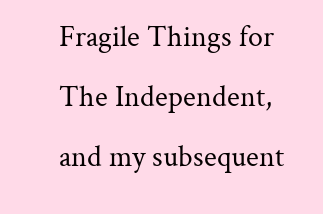Fragile Things for The Independent, and my subsequent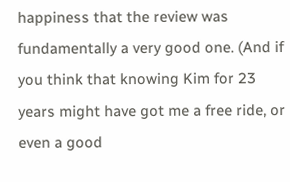happiness that the review was fundamentally a very good one. (And if you think that knowing Kim for 23 years might have got me a free ride, or even a good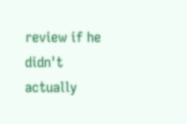review if he didn't actually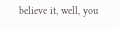believe it, well, you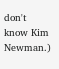don't know Kim Newman.)